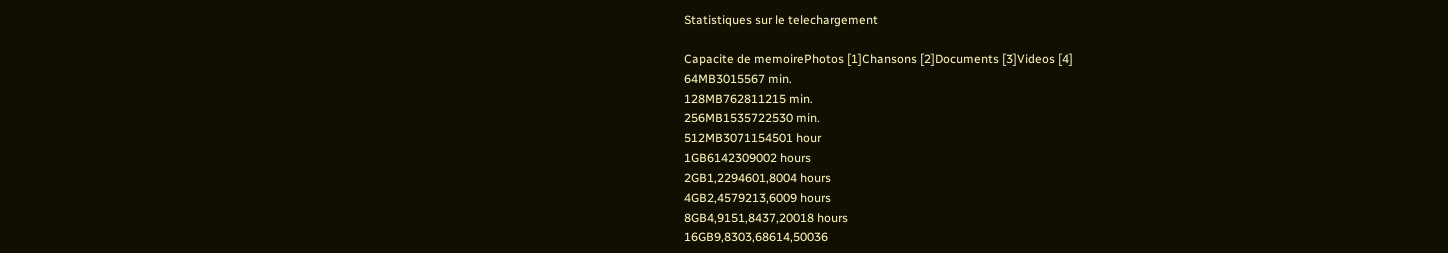Statistiques sur le telechargement

Capacite de memoirePhotos [1]Chansons [2]Documents [3]Videos [4]
64MB3015567 min.
128MB762811215 min.
256MB1535722530 min.
512MB3071154501 hour
1GB6142309002 hours
2GB1,2294601,8004 hours
4GB2,4579213,6009 hours
8GB4,9151,8437,20018 hours
16GB9,8303,68614,50036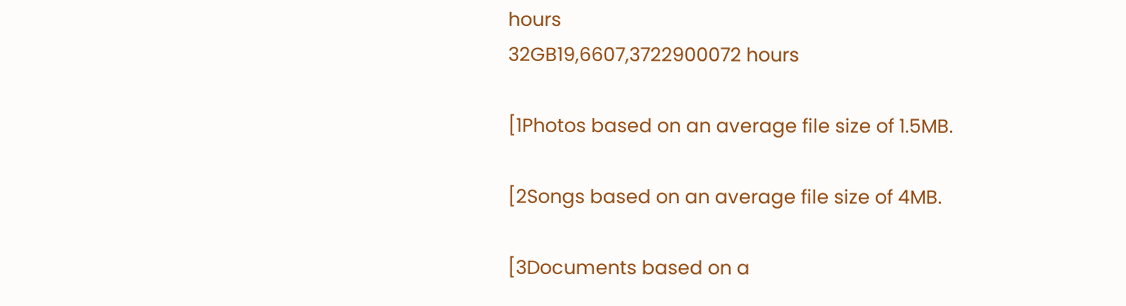hours
32GB19,6607,3722900072 hours

[1Photos based on an average file size of 1.5MB.

[2Songs based on an average file size of 4MB.

[3Documents based on a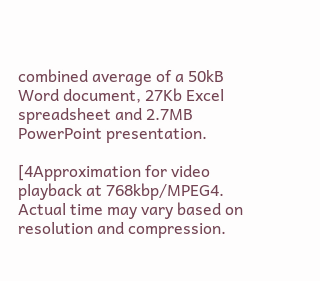combined average of a 50kB Word document, 27Kb Excel spreadsheet and 2.7MB PowerPoint presentation.

[4Approximation for video playback at 768kbp/MPEG4. Actual time may vary based on resolution and compression.